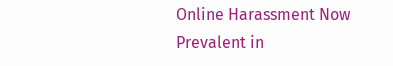Online Harassment Now Prevalent in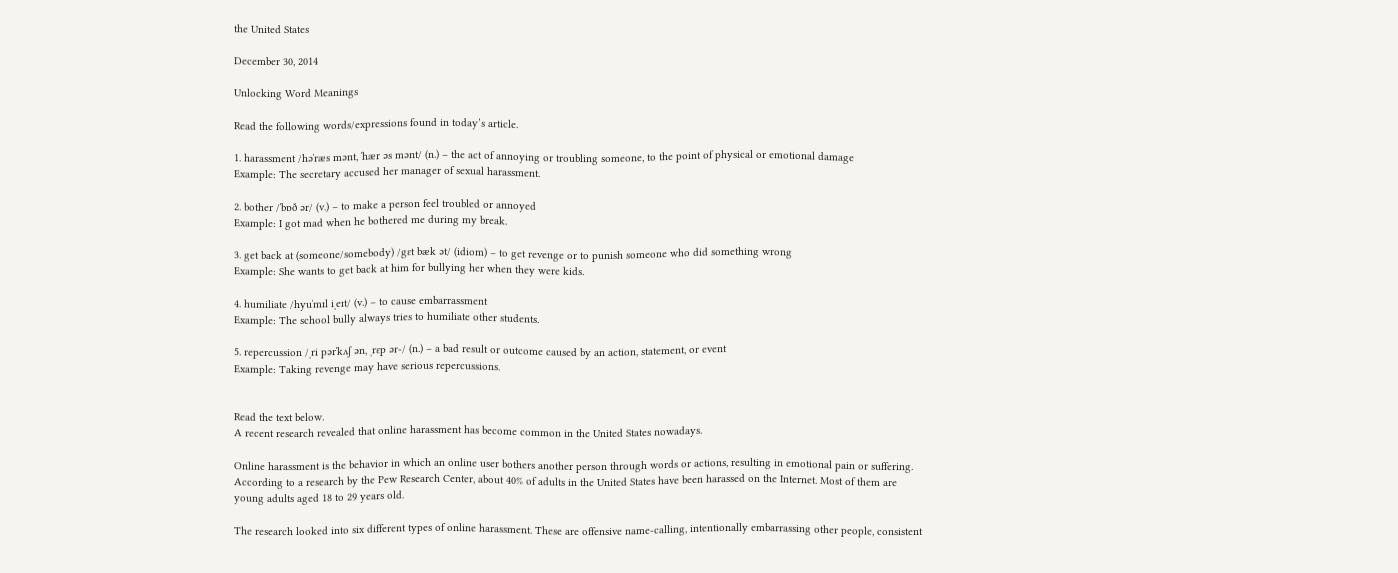the United States

December 30, 2014

Unlocking Word Meanings

Read the following words/expressions found in today’s article.

1. harassment /həˈræs mənt, ˈhær əs mənt/ (n.) – the act of annoying or troubling someone, to the point of physical or emotional damage
Example: The secretary accused her manager of sexual harassment.

2. bother /ˈbɒð ər/ (v.) – to make a person feel troubled or annoyed
Example: I got mad when he bothered me during my break.

3. get back at (someone/somebody) /gɛt bæk ət/ (idiom) – to get revenge or to punish someone who did something wrong
Example: She wants to get back at him for bullying her when they were kids.

4. humiliate /hyuˈmɪl iˌeɪt/ (v.) – to cause embarrassment
Example: The school bully always tries to humiliate other students.

5. repercussion /ˌri pərˈkʌʃ ən, ˌrɛp ər-/ (n.) – a bad result or outcome caused by an action, statement, or event
Example: Taking revenge may have serious repercussions.


Read the text below.
A recent research revealed that online harassment has become common in the United States nowadays.

Online harassment is the behavior in which an online user bothers another person through words or actions, resulting in emotional pain or suffering. According to a research by the Pew Research Center, about 40% of adults in the United States have been harassed on the Internet. Most of them are young adults aged 18 to 29 years old.

The research looked into six different types of online harassment. These are offensive name-calling, intentionally embarrassing other people, consistent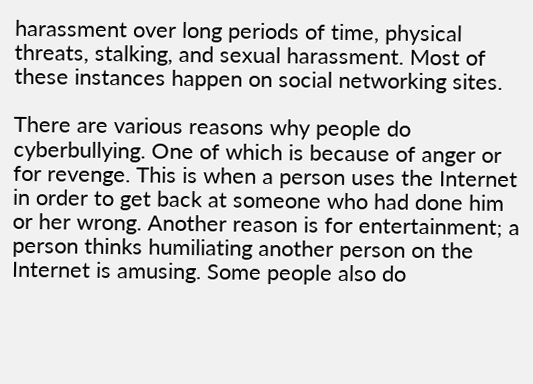harassment over long periods of time, physical threats, stalking, and sexual harassment. Most of these instances happen on social networking sites.

There are various reasons why people do cyberbullying. One of which is because of anger or for revenge. This is when a person uses the Internet in order to get back at someone who had done him or her wrong. Another reason is for entertainment; a person thinks humiliating another person on the Internet is amusing. Some people also do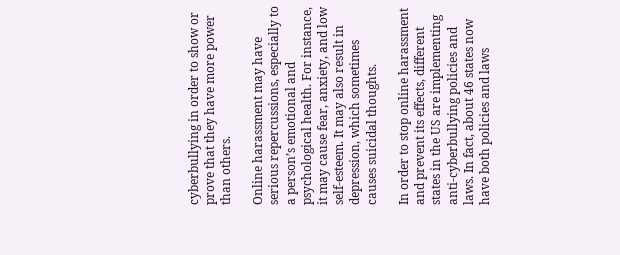cyberbullying in order to show or prove that they have more power than others.

Online harassment may have serious repercussions, especially to a person’s emotional and psychological health. For instance, it may cause fear, anxiety, and low self-esteem. It may also result in depression, which sometimes causes suicidal thoughts.

In order to stop online harassment and prevent its effects, different states in the US are implementing anti-cyberbullying policies and laws. In fact, about 46 states now have both policies and laws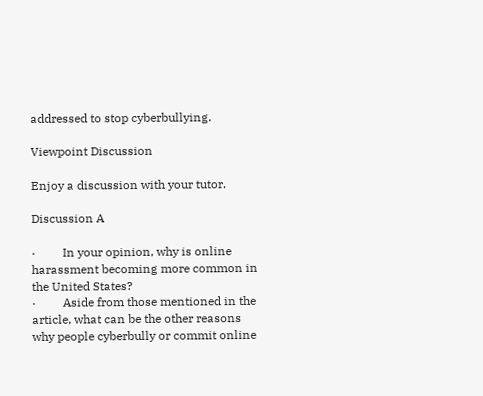addressed to stop cyberbullying.

Viewpoint Discussion

Enjoy a discussion with your tutor.

Discussion A

·         In your opinion, why is online harassment becoming more common in the United States?
·         Aside from those mentioned in the article, what can be the other reasons why people cyberbully or commit online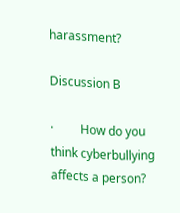harassment?

Discussion B

·         How do you think cyberbullying affects a person?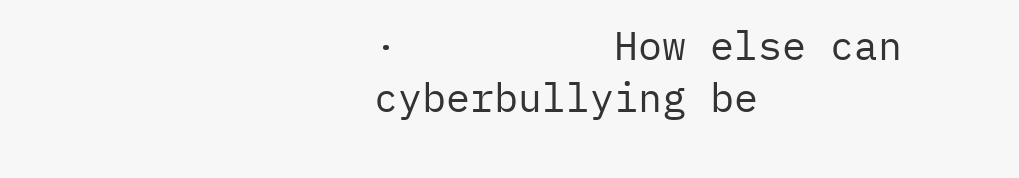·         How else can cyberbullying be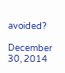avoided?

December 30, 2014